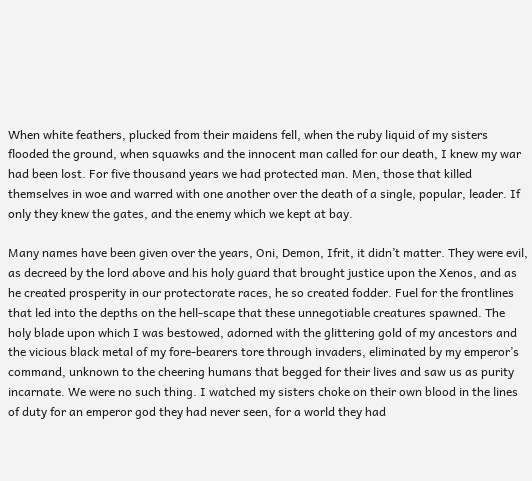When white feathers, plucked from their maidens fell, when the ruby liquid of my sisters flooded the ground, when squawks and the innocent man called for our death, I knew my war had been lost. For five thousand years we had protected man. Men, those that killed themselves in woe and warred with one another over the death of a single, popular, leader. If only they knew the gates, and the enemy which we kept at bay.

Many names have been given over the years, Oni, Demon, Ifrit, it didn’t matter. They were evil, as decreed by the lord above and his holy guard that brought justice upon the Xenos, and as he created prosperity in our protectorate races, he so created fodder. Fuel for the frontlines that led into the depths on the hell-scape that these unnegotiable creatures spawned. The holy blade upon which I was bestowed, adorned with the glittering gold of my ancestors and the vicious black metal of my fore-bearers tore through invaders, eliminated by my emperor’s command, unknown to the cheering humans that begged for their lives and saw us as purity incarnate. We were no such thing. I watched my sisters choke on their own blood in the lines of duty for an emperor god they had never seen, for a world they had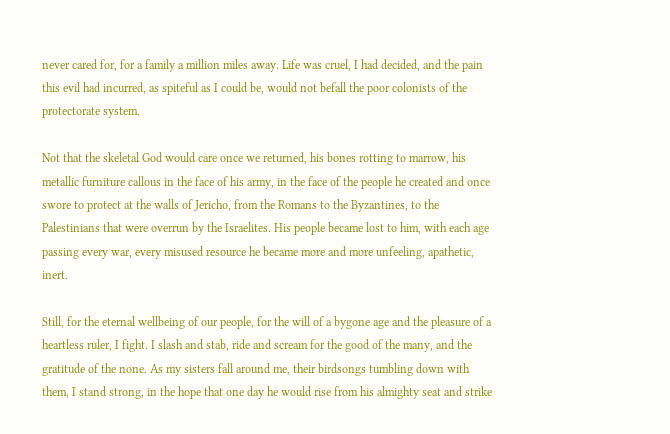never cared for, for a family a million miles away. Life was cruel, I had decided, and the pain this evil had incurred, as spiteful as I could be, would not befall the poor colonists of the protectorate system.

Not that the skeletal God would care once we returned, his bones rotting to marrow, his metallic furniture callous in the face of his army, in the face of the people he created and once swore to protect at the walls of Jericho, from the Romans to the Byzantines, to the Palestinians that were overrun by the Israelites. His people became lost to him, with each age passing every war, every misused resource he became more and more unfeeling, apathetic, inert.

Still, for the eternal wellbeing of our people, for the will of a bygone age and the pleasure of a heartless ruler, I fight. I slash and stab, ride and scream for the good of the many, and the gratitude of the none. As my sisters fall around me, their birdsongs tumbling down with them, I stand strong, in the hope that one day he would rise from his almighty seat and strike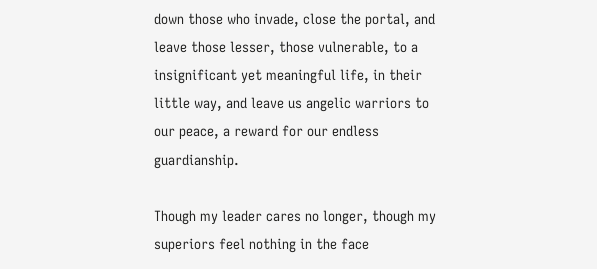down those who invade, close the portal, and leave those lesser, those vulnerable, to a insignificant yet meaningful life, in their little way, and leave us angelic warriors to our peace, a reward for our endless guardianship.

Though my leader cares no longer, though my superiors feel nothing in the face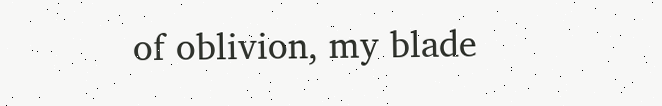of oblivion, my blade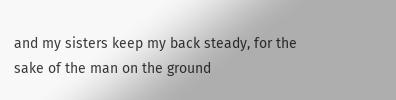and my sisters keep my back steady, for the sake of the man on the ground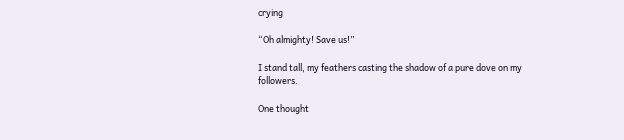crying

“Oh almighty! Save us!”

I stand tall, my feathers casting the shadow of a pure dove on my followers.

One thought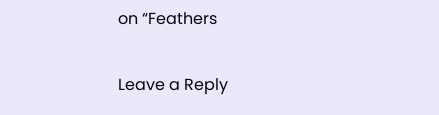on “Feathers

Leave a Reply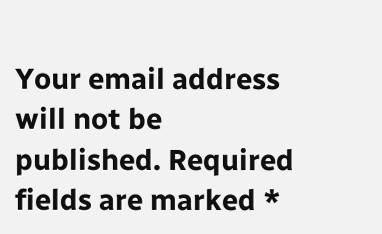Your email address will not be published. Required fields are marked *